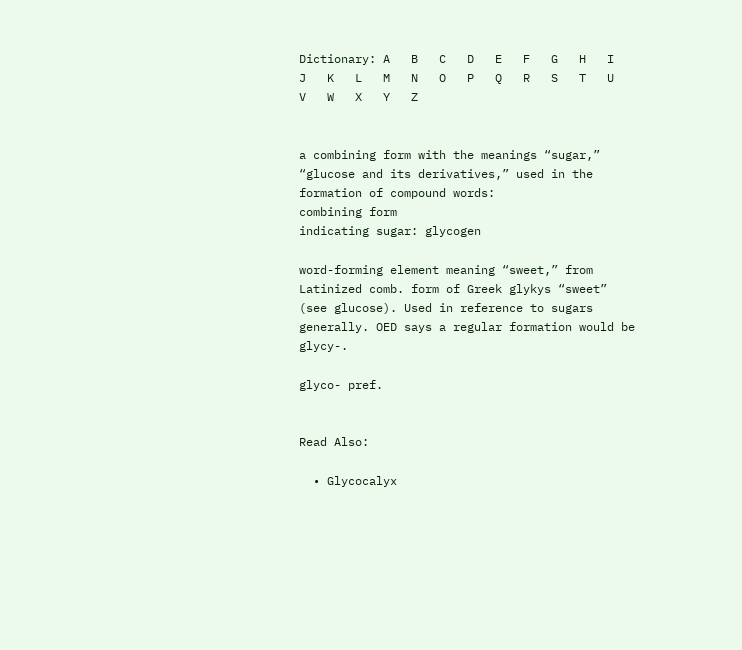Dictionary: A   B   C   D   E   F   G   H   I   J   K   L   M   N   O   P   Q   R   S   T   U   V   W   X   Y   Z


a combining form with the meanings “sugar,” “glucose and its derivatives,” used in the formation of compound words:
combining form
indicating sugar: glycogen

word-forming element meaning “sweet,” from Latinized comb. form of Greek glykys “sweet” (see glucose). Used in reference to sugars generally. OED says a regular formation would be glycy-.

glyco- pref.


Read Also:

  • Glycocalyx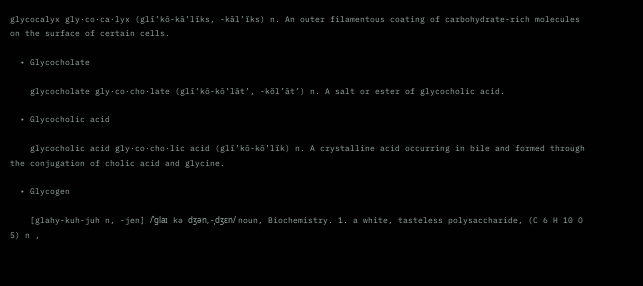glycocalyx gly·co·ca·lyx (glī’kō-kā’lĭks, -kāl’ĭks) n. An outer filamentous coating of carbohydrate-rich molecules on the surface of certain cells.

  • Glycocholate

    glycocholate gly·co·cho·late (glī’kō-kō’lāt’, -kŏl’āt’) n. A salt or ester of glycocholic acid.

  • Glycocholic acid

    glycocholic acid gly·co·cho·lic acid (glī’kō-kō’lĭk) n. A crystalline acid occurring in bile and formed through the conjugation of cholic acid and glycine.

  • Glycogen

    [glahy-kuh-juh n, -jen] /ˈglaɪ kə dʒən, -ˌdʒɛn/ noun, Biochemistry. 1. a white, tasteless polysaccharide, (C 6 H 10 O 5) n ,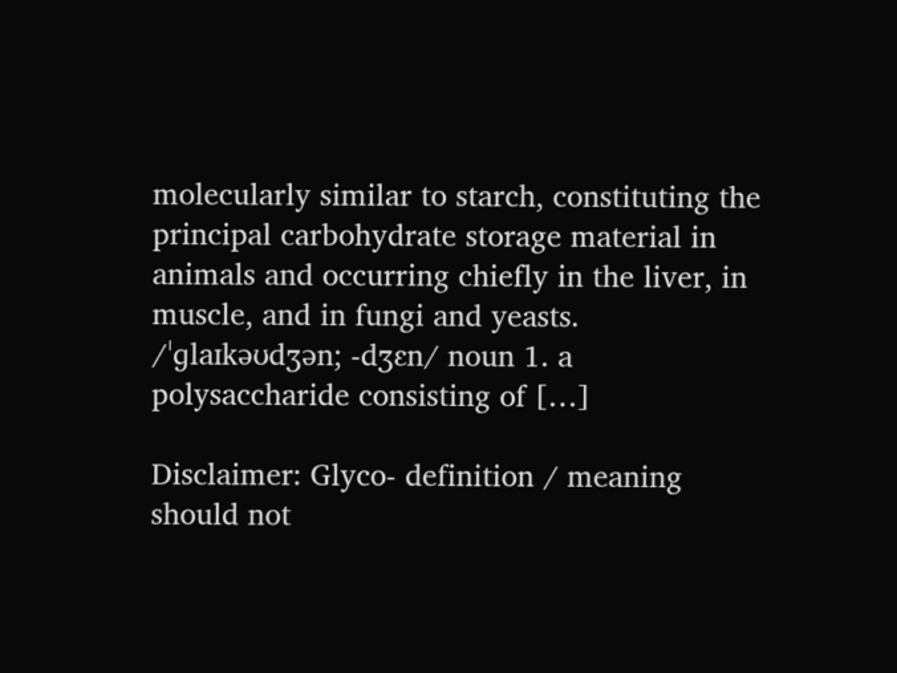molecularly similar to starch, constituting the principal carbohydrate storage material in animals and occurring chiefly in the liver, in muscle, and in fungi and yeasts. /ˈɡlaɪkəʊdʒən; -dʒɛn/ noun 1. a polysaccharide consisting of […]

Disclaimer: Glyco- definition / meaning should not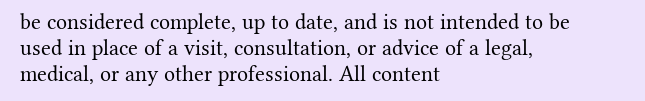be considered complete, up to date, and is not intended to be used in place of a visit, consultation, or advice of a legal, medical, or any other professional. All content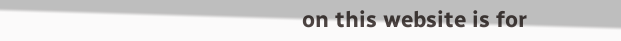on this website is for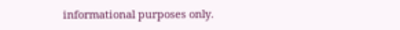informational purposes only.